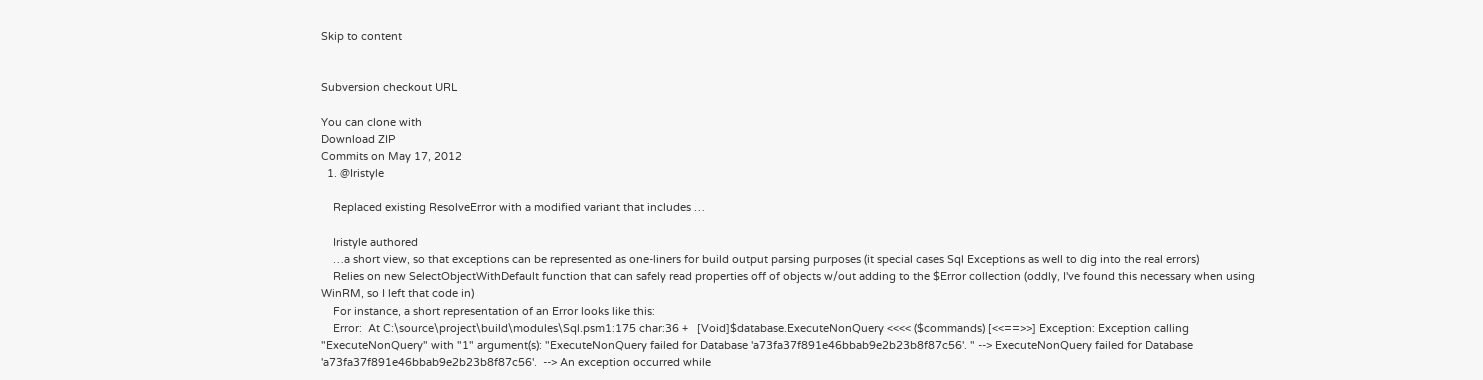Skip to content


Subversion checkout URL

You can clone with
Download ZIP
Commits on May 17, 2012
  1. @Iristyle

    Replaced existing ResolveError with a modified variant that includes …

    Iristyle authored
    …a short view, so that exceptions can be represented as one-liners for build output parsing purposes (it special cases Sql Exceptions as well to dig into the real errors)
    Relies on new SelectObjectWithDefault function that can safely read properties off of objects w/out adding to the $Error collection (oddly, I've found this necessary when using WinRM, so I left that code in)
    For instance, a short representation of an Error looks like this:
    Error:  At C:\source\project\build\modules\Sql.psm1:175 char:36 +   [Void]$database.ExecuteNonQuery <<<< ($commands) [<<==>>] Exception: Exception calling "ExecuteNonQuery" with "1" argument(s): "ExecuteNonQuery failed for Database 'a73fa37f891e46bbab9e2b23b8f87c56'. " --> ExecuteNonQuery failed for Database 'a73fa37f891e46bbab9e2b23b8f87c56'.  --> An exception occurred while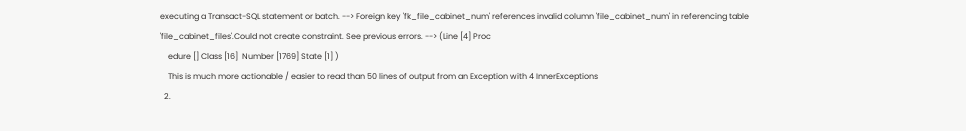executing a Transact-SQL statement or batch. --> Foreign key 'fk_file_cabinet_num' references invalid column 'file_cabinet_num' in referencing table 'file_cabinet_files'.Could not create constraint. See previous errors. --> (Line [4] Proc
    edure [] Class [16]  Number [1769] State [1] )
    This is much more actionable / easier to read than 50 lines of output from an Exception with 4 InnerExceptions
  2.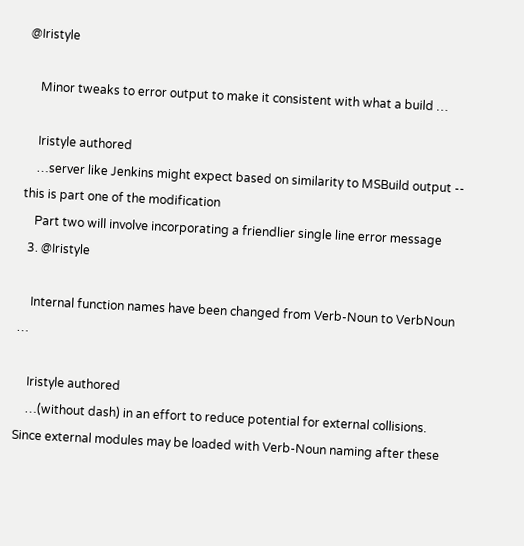@Iristyle

    Minor tweaks to error output to make it consistent with what a build …

    Iristyle authored
    …server like Jenkins might expect based on similarity to MSBuild output -- this is part one of the modification
    Part two will involve incorporating a friendlier single line error message
  3. @Iristyle

    Internal function names have been changed from Verb-Noun to VerbNoun …

    Iristyle authored
    …(without dash) in an effort to reduce potential for external collisions. Since external modules may be loaded with Verb-Noun naming after these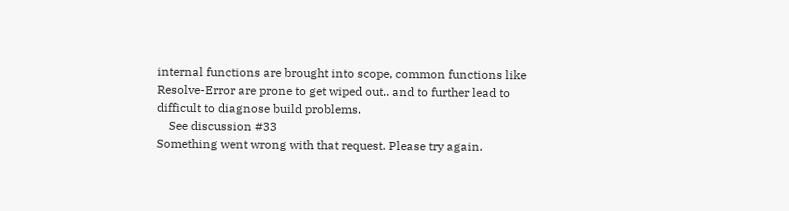internal functions are brought into scope, common functions like Resolve-Error are prone to get wiped out.. and to further lead to difficult to diagnose build problems.
    See discussion #33
Something went wrong with that request. Please try again.